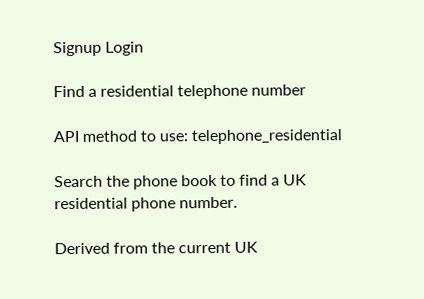Signup Login

Find a residential telephone number

API method to use: telephone_residential

Search the phone book to find a UK residential phone number.

Derived from the current UK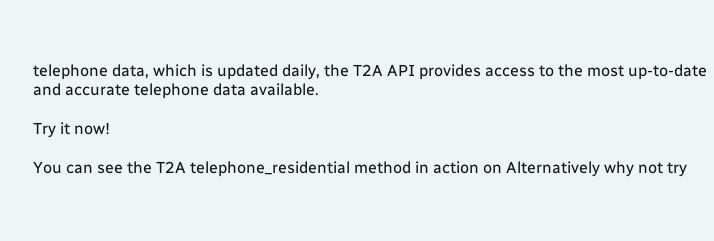telephone data, which is updated daily, the T2A API provides access to the most up-to-date and accurate telephone data available.

Try it now!

You can see the T2A telephone_residential method in action on Alternatively why not try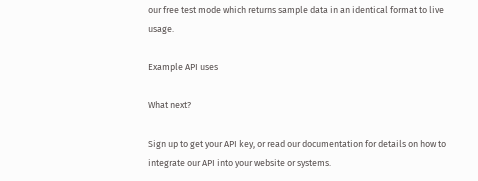our free test mode which returns sample data in an identical format to live usage.

Example API uses

What next?

Sign up to get your API key, or read our documentation for details on how to integrate our API into your website or systems.